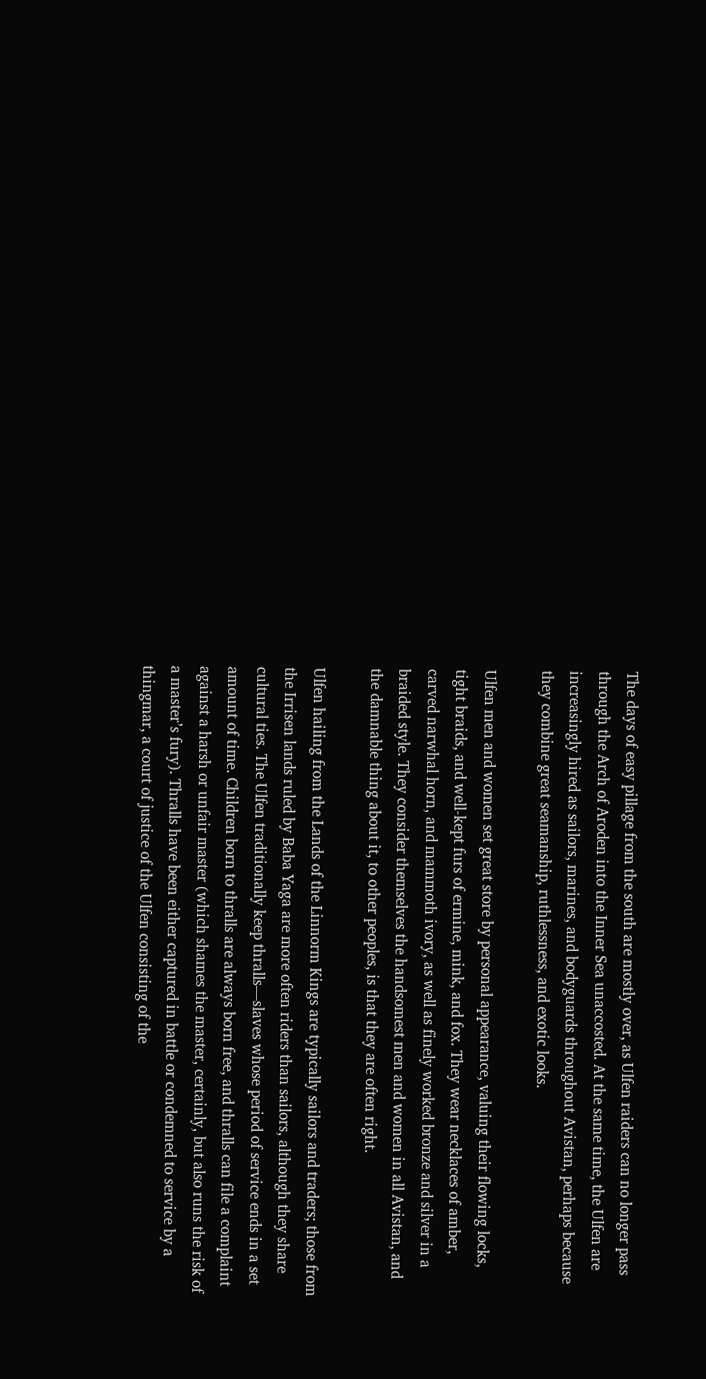The days of easy pillage from the south are mostly over, as Ulfen raiders can no longer pass through the Arch of Aroden into the Inner Sea unaccosted. At the same time, the Ulfen are increasingly hired as sailors, marines, and bodyguards throughout Avistan, perhaps because they combine great seamanship, ruthlessness, and exotic looks.

Ulfen men and women set great store by personal appearance, valuing their flowing locks, tight braids, and well-kept furs of ermine, mink, and fox. They wear necklaces of amber, carved narwhal horn, and mammoth ivory, as well as finely worked bronze and silver in a braided style. They consider themselves the handsomest men and women in all Avistan, and the damnable thing about it, to other peoples, is that they are often right.

Ulfen hailing from the Lands of the Linnorm Kings are typically sailors and traders; those from the Irrisen lands ruled by Baba Yaga are more often riders than sailors, although they share cultural ties. The Ulfen traditionally keep thralls—slaves whose period of service ends in a set amount of time. Children born to thralls are always born free, and thralls can file a complaint against a harsh or unfair master (which shames the master, certainly, but also runs the risk of a master’s fury). Thralls have been either captured in battle or condemned to service by a thingmar, a court of justice of the Ulfen consisting of the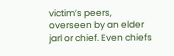victim’s peers, overseen by an elder jarl or chief. Even chiefs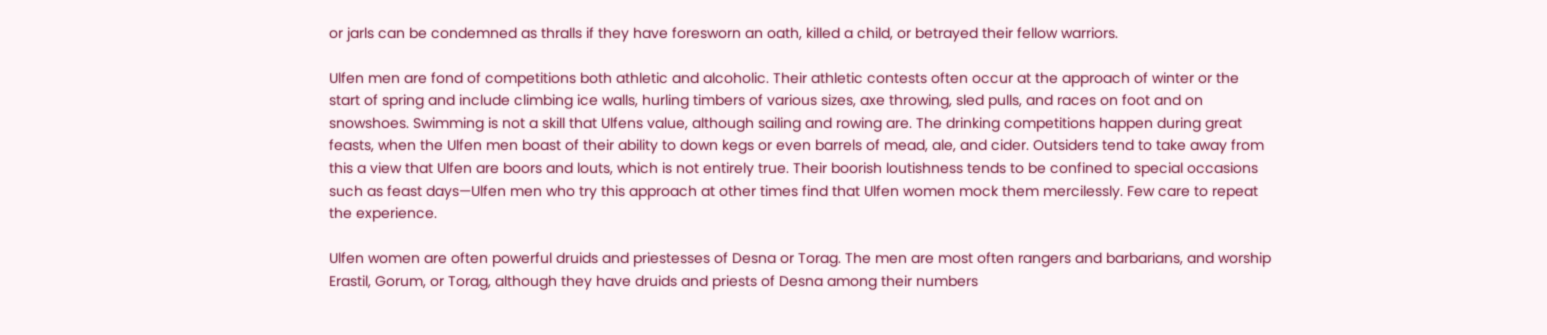or jarls can be condemned as thralls if they have foresworn an oath, killed a child, or betrayed their fellow warriors.

Ulfen men are fond of competitions both athletic and alcoholic. Their athletic contests often occur at the approach of winter or the start of spring and include climbing ice walls, hurling timbers of various sizes, axe throwing, sled pulls, and races on foot and on snowshoes. Swimming is not a skill that Ulfens value, although sailing and rowing are. The drinking competitions happen during great feasts, when the Ulfen men boast of their ability to down kegs or even barrels of mead, ale, and cider. Outsiders tend to take away from this a view that Ulfen are boors and louts, which is not entirely true. Their boorish loutishness tends to be confined to special occasions such as feast days—Ulfen men who try this approach at other times find that Ulfen women mock them mercilessly. Few care to repeat the experience.

Ulfen women are often powerful druids and priestesses of Desna or Torag. The men are most often rangers and barbarians, and worship Erastil, Gorum, or Torag, although they have druids and priests of Desna among their numbers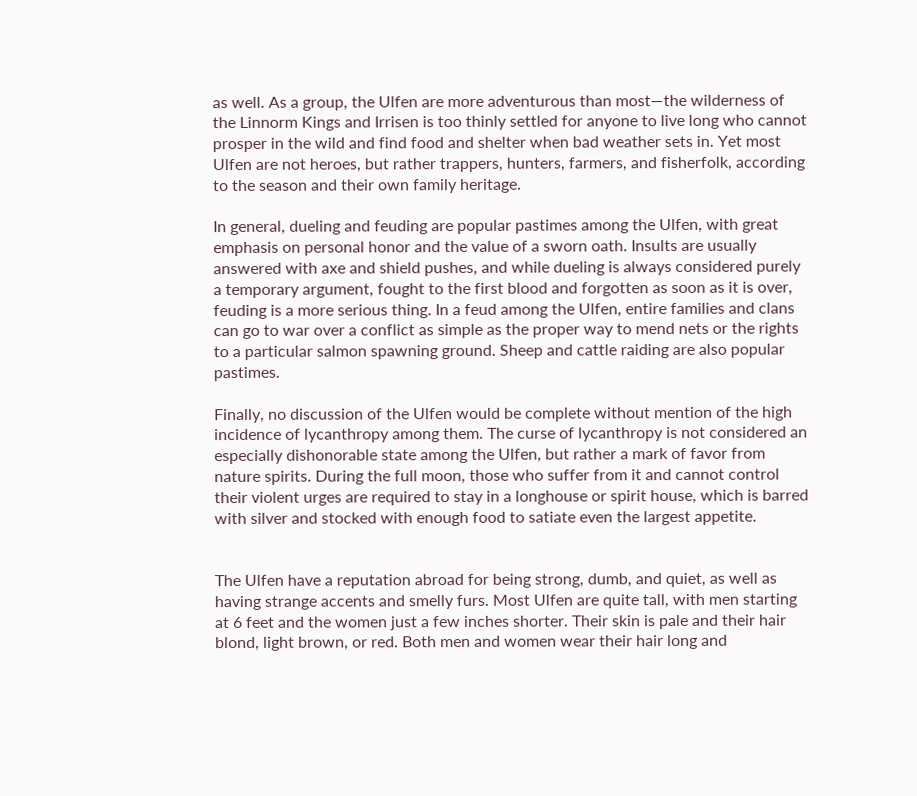as well. As a group, the Ulfen are more adventurous than most—the wilderness of the Linnorm Kings and Irrisen is too thinly settled for anyone to live long who cannot prosper in the wild and find food and shelter when bad weather sets in. Yet most Ulfen are not heroes, but rather trappers, hunters, farmers, and fisherfolk, according to the season and their own family heritage.

In general, dueling and feuding are popular pastimes among the Ulfen, with great emphasis on personal honor and the value of a sworn oath. Insults are usually answered with axe and shield pushes, and while dueling is always considered purely a temporary argument, fought to the first blood and forgotten as soon as it is over, feuding is a more serious thing. In a feud among the Ulfen, entire families and clans can go to war over a conflict as simple as the proper way to mend nets or the rights to a particular salmon spawning ground. Sheep and cattle raiding are also popular pastimes.

Finally, no discussion of the Ulfen would be complete without mention of the high incidence of lycanthropy among them. The curse of lycanthropy is not considered an especially dishonorable state among the Ulfen, but rather a mark of favor from nature spirits. During the full moon, those who suffer from it and cannot control their violent urges are required to stay in a longhouse or spirit house, which is barred with silver and stocked with enough food to satiate even the largest appetite.


The Ulfen have a reputation abroad for being strong, dumb, and quiet, as well as having strange accents and smelly furs. Most Ulfen are quite tall, with men starting at 6 feet and the women just a few inches shorter. Their skin is pale and their hair blond, light brown, or red. Both men and women wear their hair long and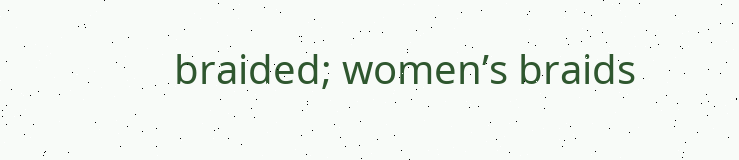braided; women’s braids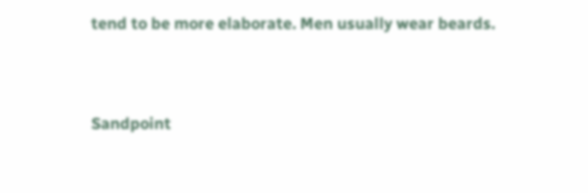tend to be more elaborate. Men usually wear beards.


Sandpoint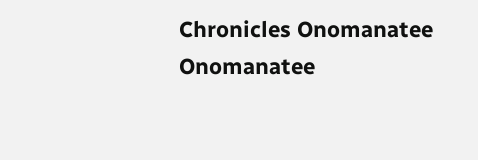Chronicles Onomanatee Onomanatee